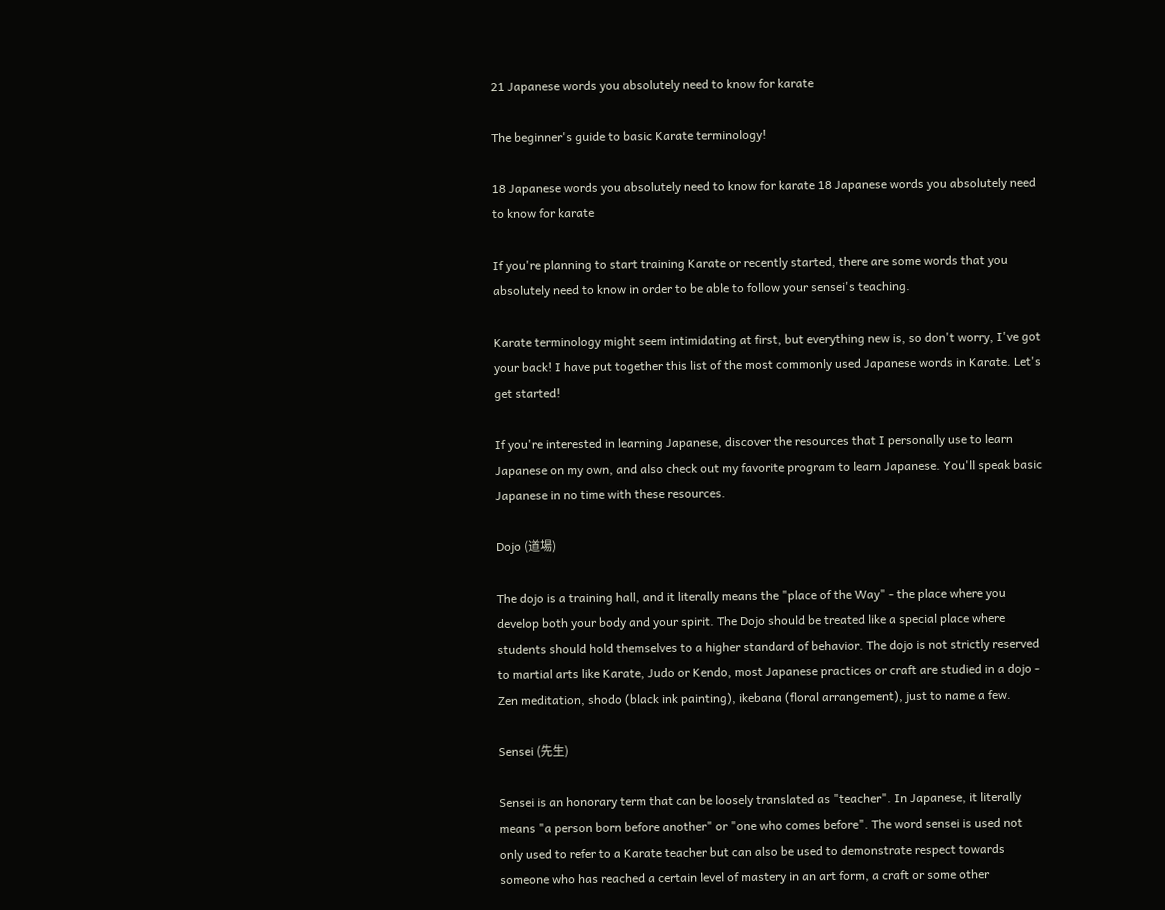21 Japanese words you absolutely need to know for karate

The beginner's guide to basic Karate terminology!

18 Japanese words you absolutely need to know for karate 18 Japanese words you absolutely need to know for karate

If you're planning to start training Karate or recently started, there are some words that you absolutely need to know in order to be able to follow your sensei's teaching.

Karate terminology might seem intimidating at first, but everything new is, so don't worry, I've got your back! I have put together this list of the most commonly used Japanese words in Karate. Let's get started!

If you're interested in learning Japanese, discover the resources that I personally use to learn Japanese on my own, and also check out my favorite program to learn Japanese. You'll speak basic Japanese in no time with these resources.

Dojo (道場)

The dojo is a training hall, and it literally means the "place of the Way" - the place where you develop both your body and your spirit. The Dojo should be treated like a special place where students should hold themselves to a higher standard of behavior. The dojo is not strictly reserved to martial arts like Karate, Judo or Kendo, most Japanese practices or craft are studied in a dojo - Zen meditation, shodo (black ink painting), ikebana (floral arrangement), just to name a few.

Sensei (先生)

Sensei is an honorary term that can be loosely translated as "teacher". In Japanese, it literally means "a person born before another" or "one who comes before". The word sensei is used not only used to refer to a Karate teacher but can also be used to demonstrate respect towards someone who has reached a certain level of mastery in an art form, a craft or some other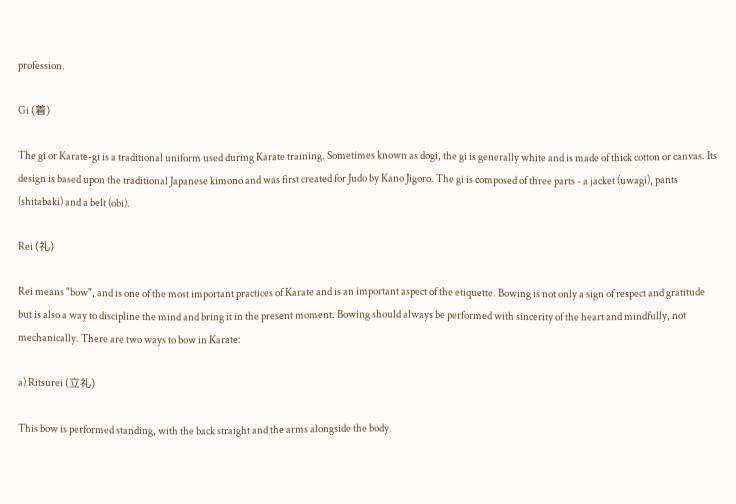profession.

Gi (着)

The gi or Karate-gi is a traditional uniform used during Karate training. Sometimes known as dogi, the gi is generally white and is made of thick cotton or canvas. Its design is based upon the traditional Japanese kimono and was first created for Judo by Kano Jigoro. The gi is composed of three parts - a jacket (uwagi), pants (shitabaki) and a belt (obi).

Rei (礼)

Rei means "bow", and is one of the most important practices of Karate and is an important aspect of the etiquette. Bowing is not only a sign of respect and gratitude but is also a way to discipline the mind and bring it in the present moment. Bowing should always be performed with sincerity of the heart and mindfully, not mechanically. There are two ways to bow in Karate:

a) Ritsurei (立礼)

This bow is performed standing, with the back straight and the arms alongside the body.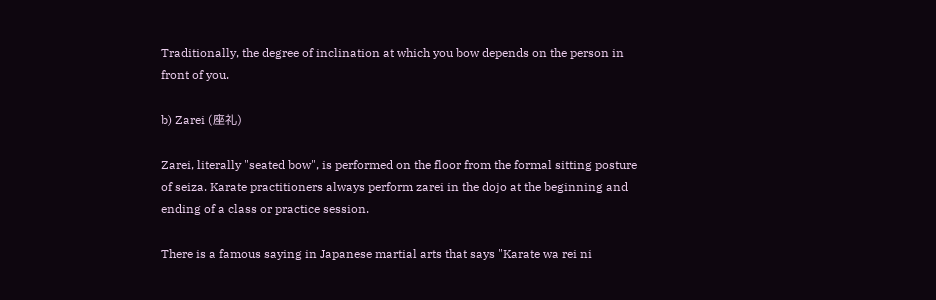Traditionally, the degree of inclination at which you bow depends on the person in front of you.

b) Zarei (座礼)

Zarei, literally "seated bow", is performed on the floor from the formal sitting posture of seiza. Karate practitioners always perform zarei in the dojo at the beginning and ending of a class or practice session.

There is a famous saying in Japanese martial arts that says "Karate wa rei ni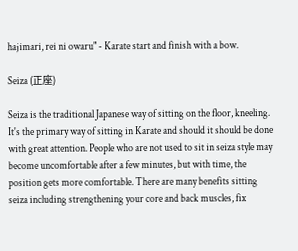hajimari, rei ni owaru" - Karate start and finish with a bow.

Seiza (正座)

Seiza is the traditional Japanese way of sitting on the floor, kneeling. It's the primary way of sitting in Karate and should it should be done with great attention. People who are not used to sit in seiza style may become uncomfortable after a few minutes, but with time, the position gets more comfortable. There are many benefits sitting seiza including strengthening your core and back muscles, fix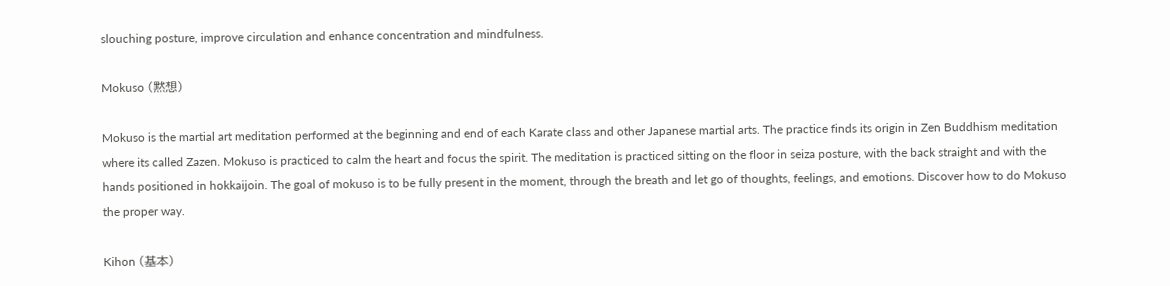slouching posture, improve circulation and enhance concentration and mindfulness.

Mokuso (黙想)

Mokuso is the martial art meditation performed at the beginning and end of each Karate class and other Japanese martial arts. The practice finds its origin in Zen Buddhism meditation where its called Zazen. Mokuso is practiced to calm the heart and focus the spirit. The meditation is practiced sitting on the floor in seiza posture, with the back straight and with the hands positioned in hokkaijoin. The goal of mokuso is to be fully present in the moment, through the breath and let go of thoughts, feelings, and emotions. Discover how to do Mokuso the proper way.

Kihon (基本)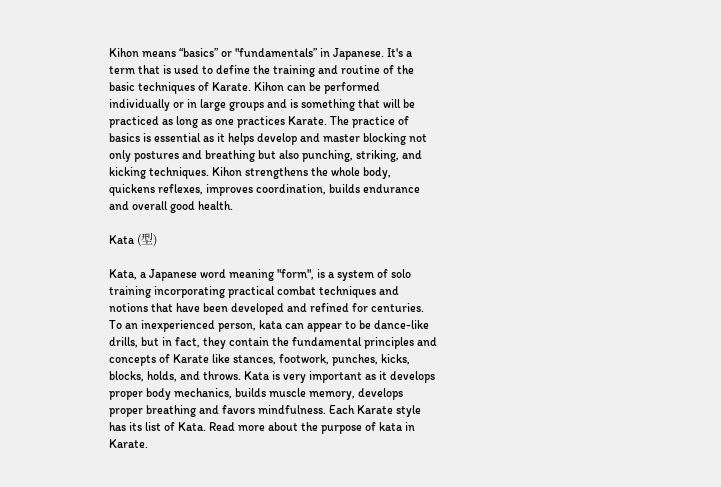Kihon means “basics” or "fundamentals” in Japanese. It's a term that is used to define the training and routine of the basic techniques of Karate. Kihon can be performed individually or in large groups and is something that will be practiced as long as one practices Karate. The practice of basics is essential as it helps develop and master blocking not only postures and breathing but also punching, striking, and kicking techniques. Kihon strengthens the whole body, quickens reflexes, improves coordination, builds endurance and overall good health.

Kata (型)

Kata, a Japanese word meaning "form", is a system of solo training incorporating practical combat techniques and notions that have been developed and refined for centuries. To an inexperienced person, kata can appear to be dance-like drills, but in fact, they contain the fundamental principles and concepts of Karate like stances, footwork, punches, kicks, blocks, holds, and throws. Kata is very important as it develops proper body mechanics, builds muscle memory, develops proper breathing and favors mindfulness. Each Karate style has its list of Kata. Read more about the purpose of kata in Karate.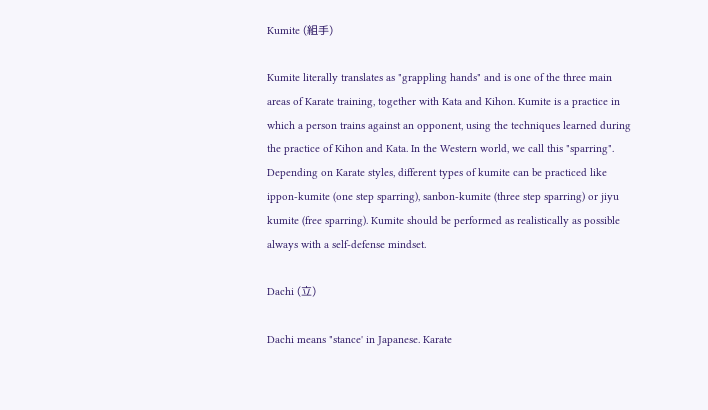Kumite (組手)

Kumite literally translates as "grappling hands" and is one of the three main areas of Karate training, together with Kata and Kihon. Kumite is a practice in which a person trains against an opponent, using the techniques learned during the practice of Kihon and Kata. In the Western world, we call this "sparring". Depending on Karate styles, different types of kumite can be practiced like ippon-kumite (one step sparring), sanbon-kumite (three step sparring) or jiyu kumite (free sparring). Kumite should be performed as realistically as possible always with a self-defense mindset.

Dachi (立)

Dachi means "stance' in Japanese. Karate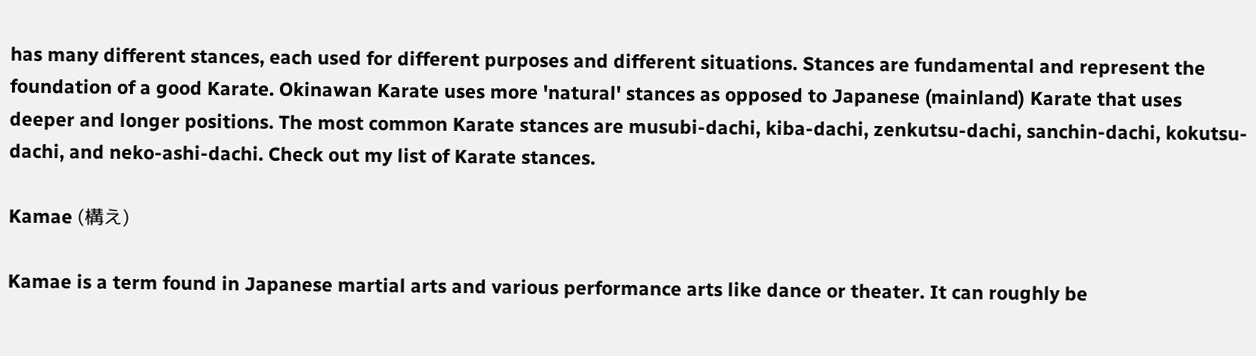has many different stances, each used for different purposes and different situations. Stances are fundamental and represent the foundation of a good Karate. Okinawan Karate uses more 'natural' stances as opposed to Japanese (mainland) Karate that uses deeper and longer positions. The most common Karate stances are musubi-dachi, kiba-dachi, zenkutsu-dachi, sanchin-dachi, kokutsu-dachi, and neko-ashi-dachi. Check out my list of Karate stances.

Kamae (構え)

Kamae is a term found in Japanese martial arts and various performance arts like dance or theater. It can roughly be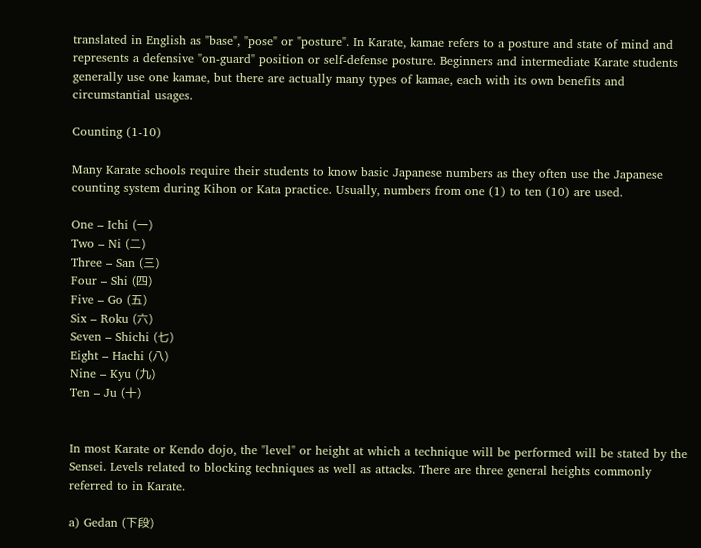translated in English as "base", "pose" or "posture". In Karate, kamae refers to a posture and state of mind and represents a defensive "on-guard" position or self-defense posture. Beginners and intermediate Karate students generally use one kamae, but there are actually many types of kamae, each with its own benefits and circumstantial usages.

Counting (1-10)

Many Karate schools require their students to know basic Japanese numbers as they often use the Japanese counting system during Kihon or Kata practice. Usually, numbers from one (1) to ten (10) are used.

One – Ichi (一)
Two – Ni (二)
Three – San (三)
Four – Shi (四)
Five – Go (五)
Six – Roku (六)
Seven – Shichi (七)
Eight – Hachi (八)
Nine – Kyu (九)
Ten – Ju (十)


In most Karate or Kendo dojo, the "level" or height at which a technique will be performed will be stated by the Sensei. Levels related to blocking techniques as well as attacks. There are three general heights commonly referred to in Karate.

a) Gedan (下段)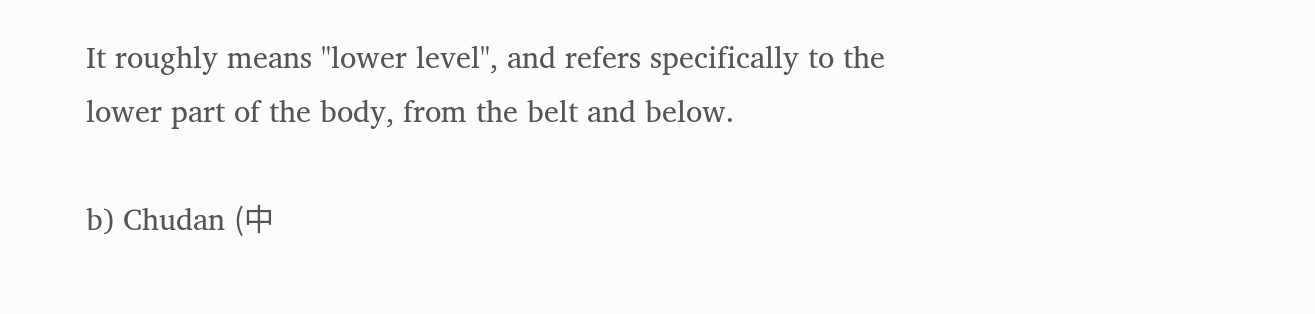It roughly means "lower level", and refers specifically to the lower part of the body, from the belt and below.

b) Chudan (中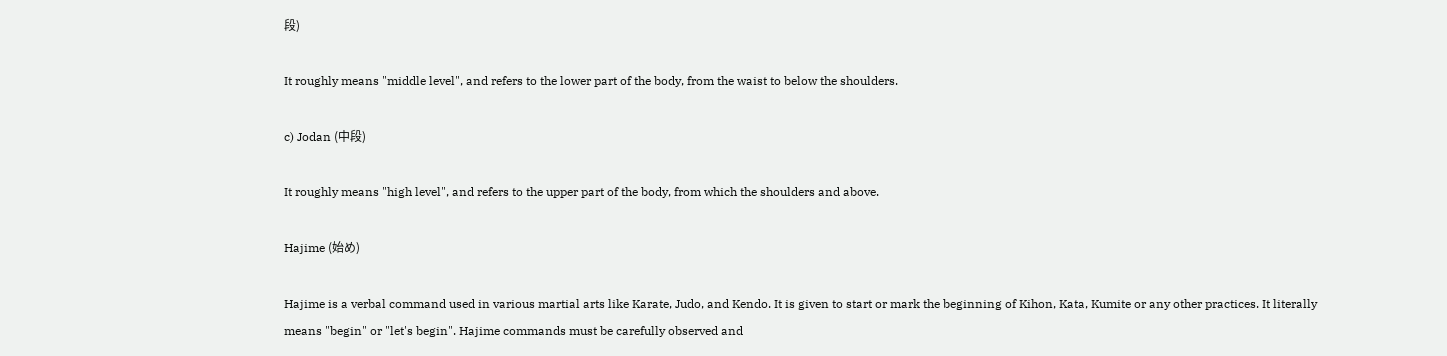段)

It roughly means "middle level", and refers to the lower part of the body, from the waist to below the shoulders.

c) Jodan (中段)

It roughly means "high level", and refers to the upper part of the body, from which the shoulders and above.

Hajime (始め)

Hajime is a verbal command used in various martial arts like Karate, Judo, and Kendo. It is given to start or mark the beginning of Kihon, Kata, Kumite or any other practices. It literally means "begin" or "let's begin". Hajime commands must be carefully observed and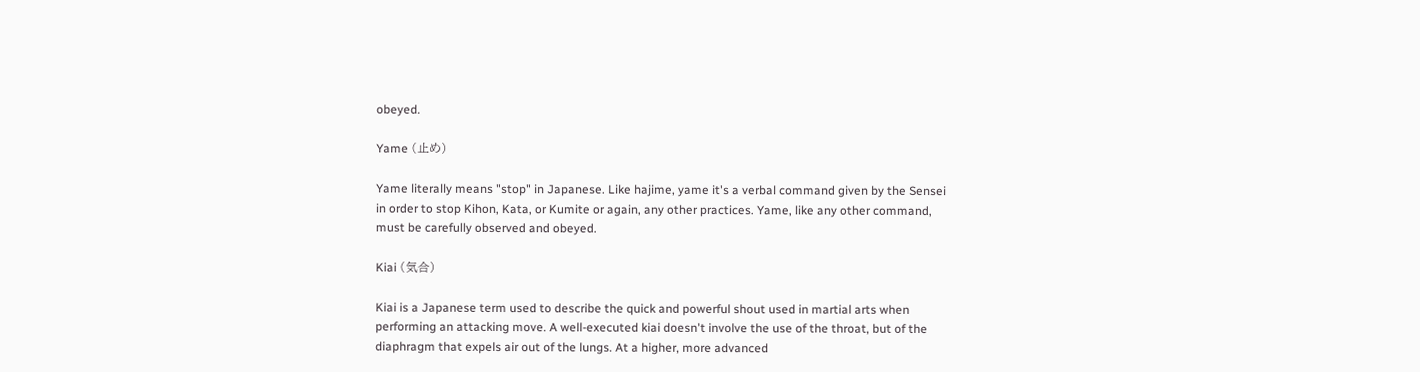obeyed.

Yame (止め)

Yame literally means "stop" in Japanese. Like hajime, yame it's a verbal command given by the Sensei in order to stop Kihon, Kata, or Kumite or again, any other practices. Yame, like any other command, must be carefully observed and obeyed.

Kiai (気合)

Kiai is a Japanese term used to describe the quick and powerful shout used in martial arts when performing an attacking move. A well-executed kiai doesn't involve the use of the throat, but of the diaphragm that expels air out of the lungs. At a higher, more advanced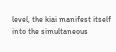level, the kiai manifest itself into the simultaneous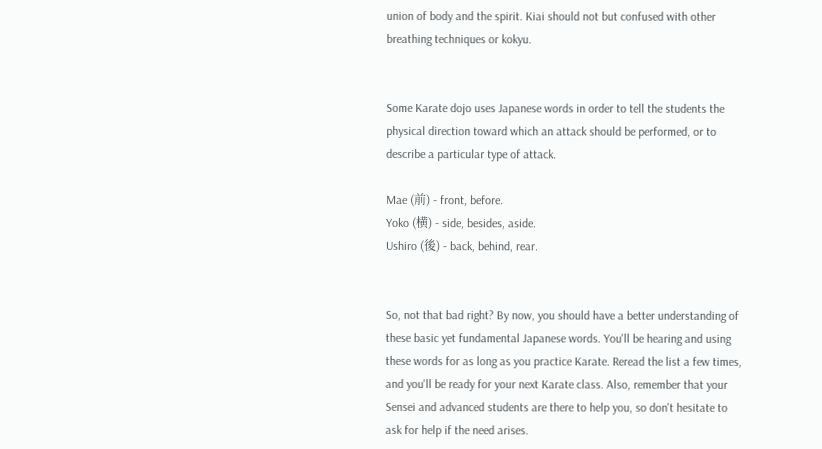union of body and the spirit. Kiai should not but confused with other breathing techniques or kokyu.


Some Karate dojo uses Japanese words in order to tell the students the physical direction toward which an attack should be performed, or to describe a particular type of attack.

Mae (前) - front, before.
Yoko (横) - side, besides, aside.
Ushiro (後) - back, behind, rear.


So, not that bad right? By now, you should have a better understanding of these basic yet fundamental Japanese words. You'll be hearing and using these words for as long as you practice Karate. Reread the list a few times, and you'll be ready for your next Karate class. Also, remember that your Sensei and advanced students are there to help you, so don't hesitate to ask for help if the need arises.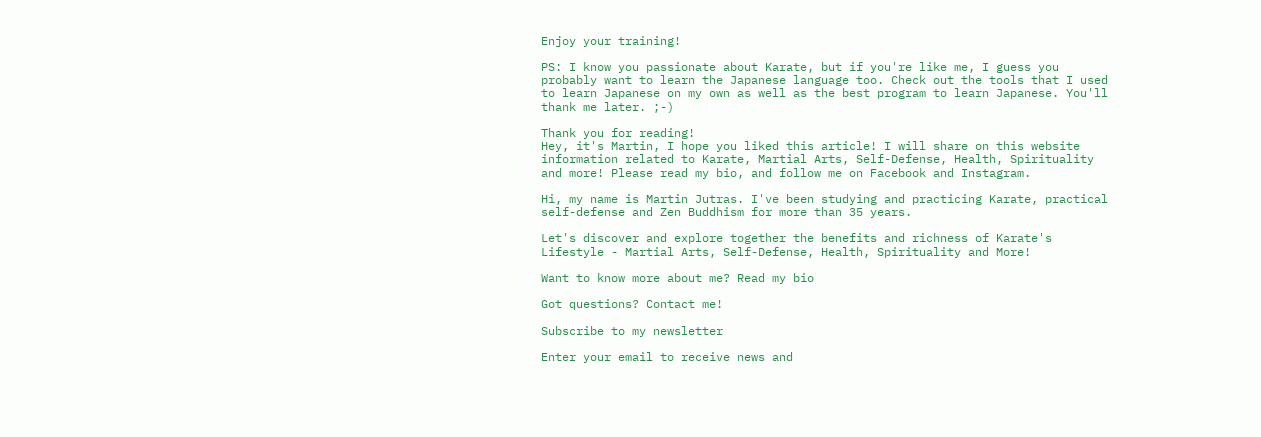Enjoy your training!

PS: I know you passionate about Karate, but if you're like me, I guess you probably want to learn the Japanese language too. Check out the tools that I used to learn Japanese on my own as well as the best program to learn Japanese. You'll thank me later. ;-)

Thank you for reading!
Hey, it's Martin, I hope you liked this article! I will share on this website information related to Karate, Martial Arts, Self-Defense, Health, Spirituality and more! Please read my bio, and follow me on Facebook and Instagram.

Hi, my name is Martin Jutras. I've been studying and practicing Karate, practical self-defense and Zen Buddhism for more than 35 years.

Let's discover and explore together the benefits and richness of Karate's Lifestyle - Martial Arts, Self-Defense, Health, Spirituality and More!

Want to know more about me? Read my bio

Got questions? Contact me!

Subscribe to my newsletter

Enter your email to receive news and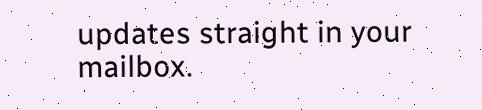updates straight in your mailbox.